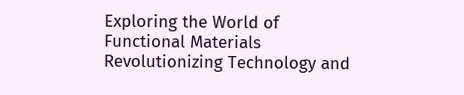Exploring the World of Functional Materials Revolutionizing Technology and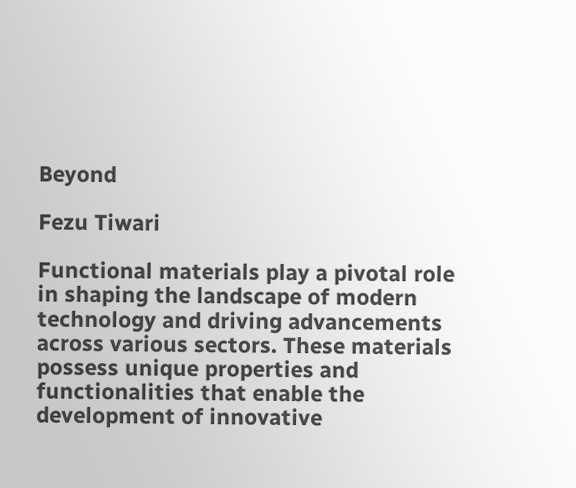Beyond

Fezu Tiwari

Functional materials play a pivotal role in shaping the landscape of modern technology and driving advancements across various sectors. These materials possess unique properties and functionalities that enable the development of innovative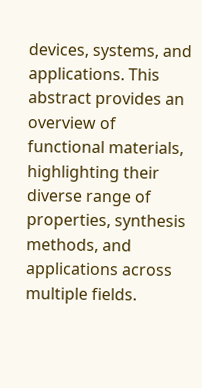devices, systems, and applications. This abstract provides an overview of functional materials, highlighting their diverse range of properties, synthesis methods, and applications across multiple fields.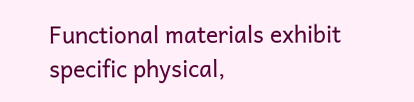Functional materials exhibit specific physical,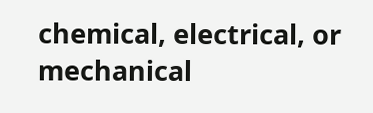chemical, electrical, or mechanical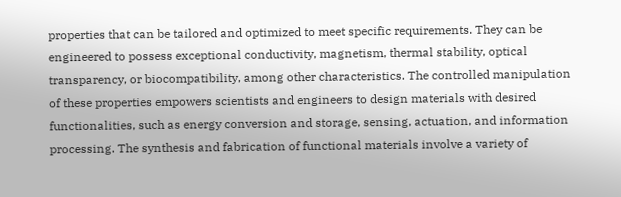properties that can be tailored and optimized to meet specific requirements. They can be engineered to possess exceptional conductivity, magnetism, thermal stability, optical transparency, or biocompatibility, among other characteristics. The controlled manipulation of these properties empowers scientists and engineers to design materials with desired functionalities, such as energy conversion and storage, sensing, actuation, and information processing. The synthesis and fabrication of functional materials involve a variety of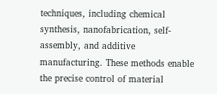techniques, including chemical synthesis, nanofabrication, self-assembly, and additive manufacturing. These methods enable the precise control of material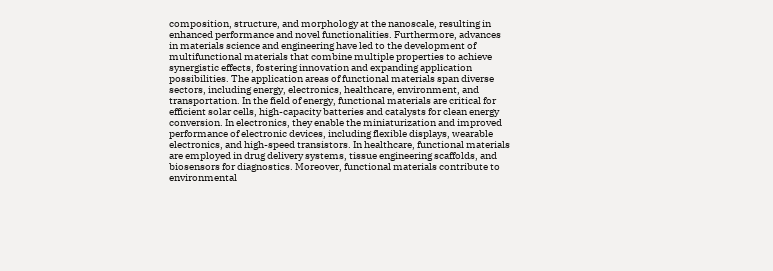composition, structure, and morphology at the nanoscale, resulting in enhanced performance and novel functionalities. Furthermore, advances in materials science and engineering have led to the development of multifunctional materials that combine multiple properties to achieve synergistic effects, fostering innovation and expanding application possibilities. The application areas of functional materials span diverse sectors, including energy, electronics, healthcare, environment, and transportation. In the field of energy, functional materials are critical for efficient solar cells, high-capacity batteries and catalysts for clean energy conversion. In electronics, they enable the miniaturization and improved performance of electronic devices, including flexible displays, wearable electronics, and high-speed transistors. In healthcare, functional materials are employed in drug delivery systems, tissue engineering scaffolds, and biosensors for diagnostics. Moreover, functional materials contribute to environmental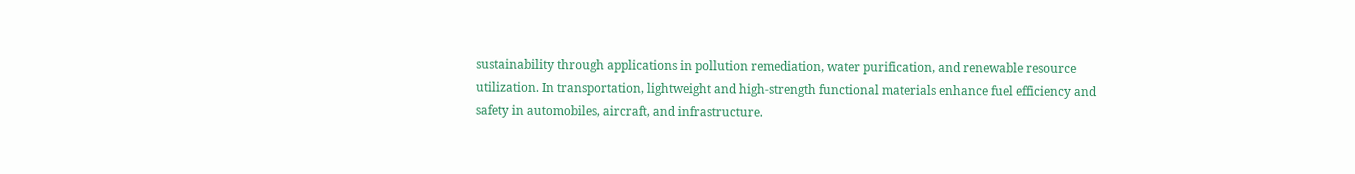sustainability through applications in pollution remediation, water purification, and renewable resource utilization. In transportation, lightweight and high-strength functional materials enhance fuel efficiency and safety in automobiles, aircraft, and infrastructure.